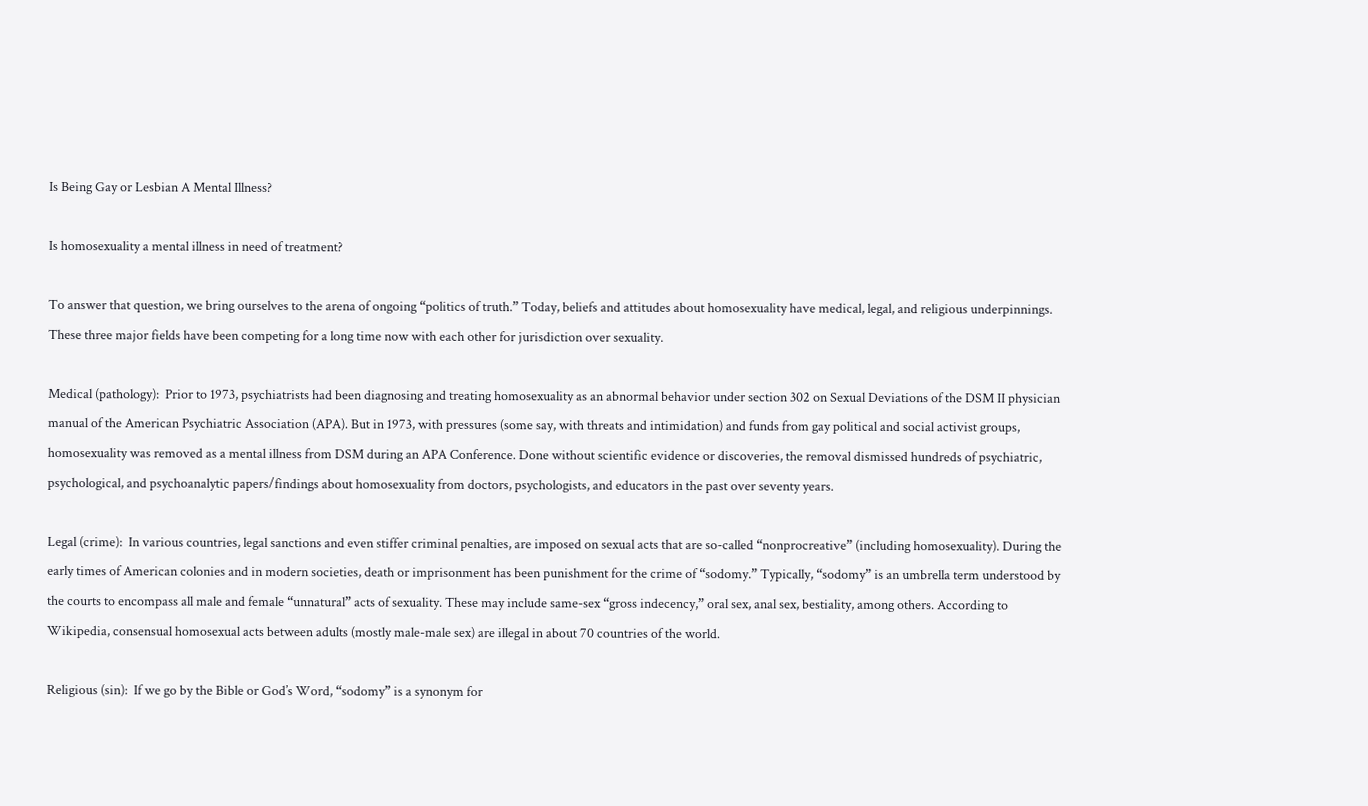Is Being Gay or Lesbian A Mental Illness?

Is homosexuality a mental illness in need of treatment?

To answer that question, we bring ourselves to the arena of ongoing “politics of truth.” Today, beliefs and attitudes about homosexuality have medical, legal, and religious underpinnings. These three major fields have been competing for a long time now with each other for jurisdiction over sexuality.

Medical (pathology):  Prior to 1973, psychiatrists had been diagnosing and treating homosexuality as an abnormal behavior under section 302 on Sexual Deviations of the DSM II physician manual of the American Psychiatric Association (APA). But in 1973, with pressures (some say, with threats and intimidation) and funds from gay political and social activist groups, homosexuality was removed as a mental illness from DSM during an APA Conference. Done without scientific evidence or discoveries, the removal dismissed hundreds of psychiatric, psychological, and psychoanalytic papers/findings about homosexuality from doctors, psychologists, and educators in the past over seventy years.

Legal (crime):  In various countries, legal sanctions and even stiffer criminal penalties, are imposed on sexual acts that are so-called “nonprocreative” (including homosexuality). During the early times of American colonies and in modern societies, death or imprisonment has been punishment for the crime of “sodomy.” Typically, “sodomy” is an umbrella term understood by the courts to encompass all male and female “unnatural” acts of sexuality. These may include same-sex “gross indecency,” oral sex, anal sex, bestiality, among others. According to Wikipedia, consensual homosexual acts between adults (mostly male-male sex) are illegal in about 70 countries of the world.

Religious (sin):  If we go by the Bible or God’s Word, “sodomy” is a synonym for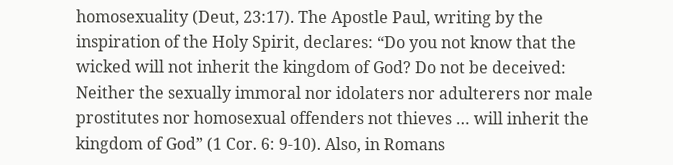homosexuality (Deut, 23:17). The Apostle Paul, writing by the inspiration of the Holy Spirit, declares: “Do you not know that the wicked will not inherit the kingdom of God? Do not be deceived: Neither the sexually immoral nor idolaters nor adulterers nor male prostitutes nor homosexual offenders not thieves … will inherit the kingdom of God” (1 Cor. 6: 9-10). Also, in Romans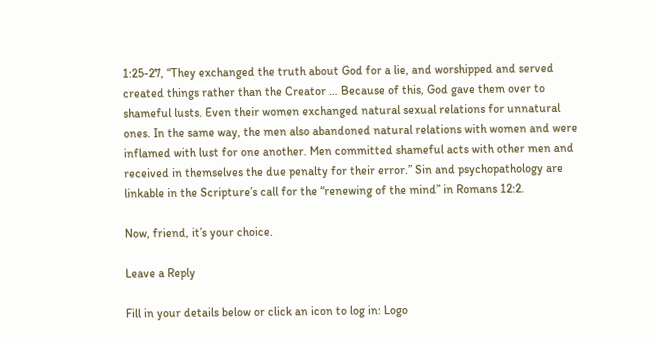1:25-27, “They exchanged the truth about God for a lie, and worshipped and served created things rather than the Creator … Because of this, God gave them over to shameful lusts. Even their women exchanged natural sexual relations for unnatural ones. In the same way, the men also abandoned natural relations with women and were inflamed with lust for one another. Men committed shameful acts with other men and received in themselves the due penalty for their error.” Sin and psychopathology are linkable in the Scripture’s call for the “renewing of the mind” in Romans 12:2.

Now, friend, it’s your choice.

Leave a Reply

Fill in your details below or click an icon to log in: Logo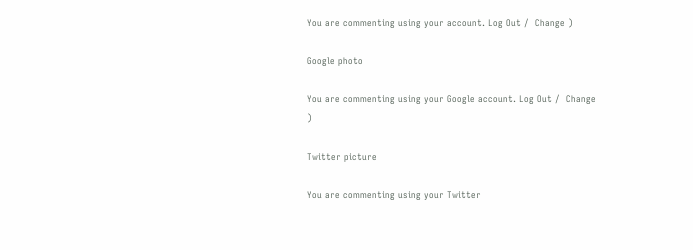You are commenting using your account. Log Out /  Change )

Google photo

You are commenting using your Google account. Log Out /  Change )

Twitter picture

You are commenting using your Twitter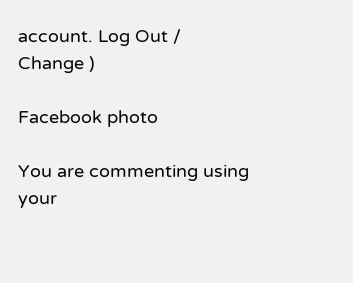account. Log Out /  Change )

Facebook photo

You are commenting using your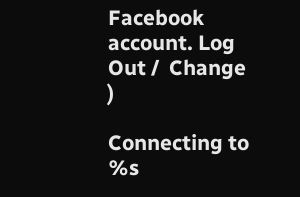Facebook account. Log Out /  Change )

Connecting to %s